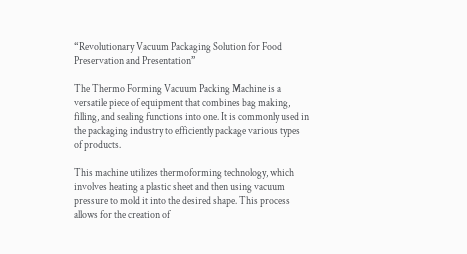“Revolutionary Vacuum Packaging Solution for Food Preservation and Presentation”

The Thermo Forming Vacuum Packing Machine is a versatile piece of equipment that combines bag making, filling, and sealing functions into one. It is commonly used in the packaging industry to efficiently package various types of products.

This machine utilizes thermoforming technology, which involves heating a plastic sheet and then using vacuum pressure to mold it into the desired shape. This process allows for the creation of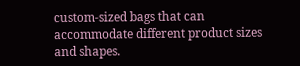custom-sized bags that can accommodate different product sizes and shapes.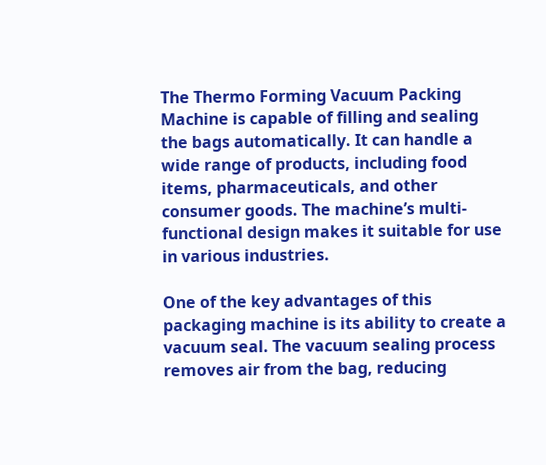The Thermo Forming Vacuum Packing Machine is capable of filling and sealing the bags automatically. It can handle a wide range of products, including food items, pharmaceuticals, and other consumer goods. The machine’s multi-functional design makes it suitable for use in various industries.

One of the key advantages of this packaging machine is its ability to create a vacuum seal. The vacuum sealing process removes air from the bag, reducing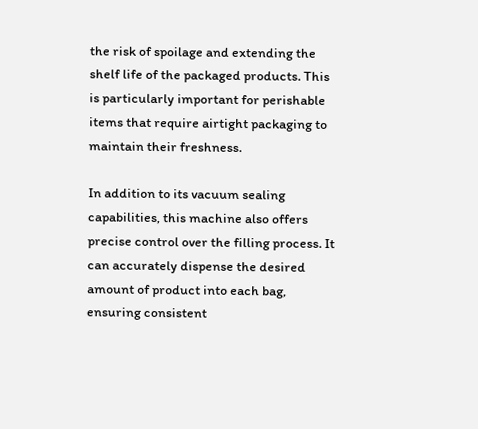the risk of spoilage and extending the shelf life of the packaged products. This is particularly important for perishable items that require airtight packaging to maintain their freshness.

In addition to its vacuum sealing capabilities, this machine also offers precise control over the filling process. It can accurately dispense the desired amount of product into each bag, ensuring consistent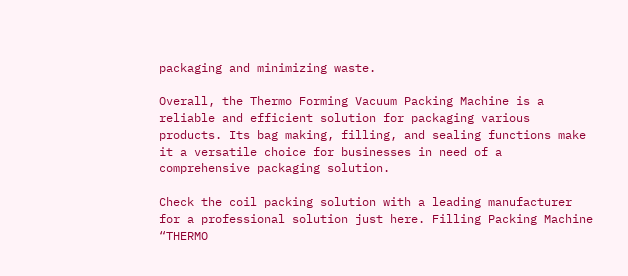packaging and minimizing waste.

Overall, the Thermo Forming Vacuum Packing Machine is a reliable and efficient solution for packaging various products. Its bag making, filling, and sealing functions make it a versatile choice for businesses in need of a comprehensive packaging solution.

Check the coil packing solution with a leading manufacturer for a professional solution just here. Filling Packing Machine
“THERMO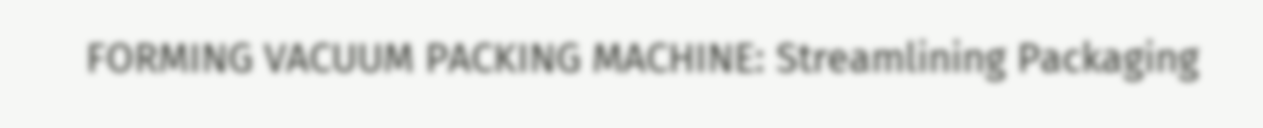FORMING VACUUM PACKING MACHINE: Streamlining Packaging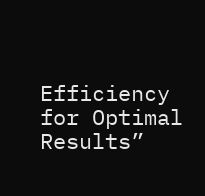Efficiency for Optimal Results”